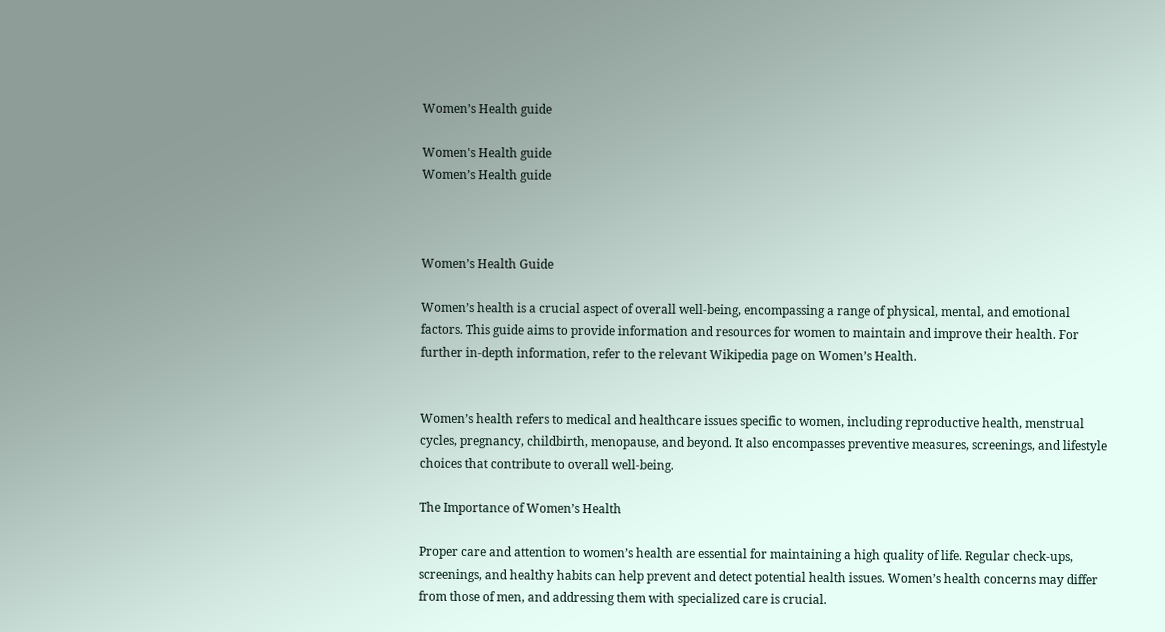Women’s Health guide

Women's Health guide
Women’s Health guide



Women’s Health Guide

Women’s health is a crucial aspect of overall well-being, encompassing a range of physical, mental, and emotional factors. This guide aims to provide information and resources for women to maintain and improve their health. For further in-depth information, refer to the relevant Wikipedia page on Women’s Health.


Women’s health refers to medical and healthcare issues specific to women, including reproductive health, menstrual cycles, pregnancy, childbirth, menopause, and beyond. It also encompasses preventive measures, screenings, and lifestyle choices that contribute to overall well-being.

The Importance of Women’s Health

Proper care and attention to women’s health are essential for maintaining a high quality of life. Regular check-ups, screenings, and healthy habits can help prevent and detect potential health issues. Women’s health concerns may differ from those of men, and addressing them with specialized care is crucial.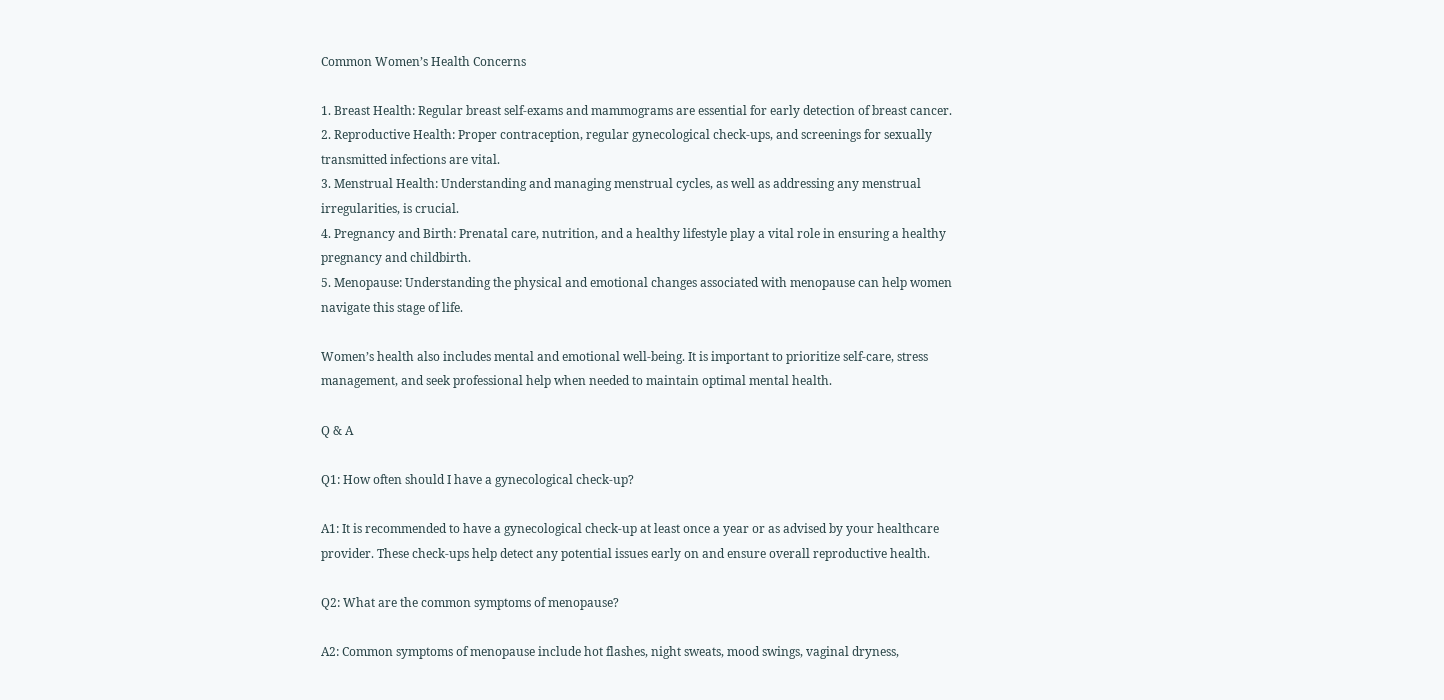Common Women’s Health Concerns

1. Breast Health: Regular breast self-exams and mammograms are essential for early detection of breast cancer.
2. Reproductive Health: Proper contraception, regular gynecological check-ups, and screenings for sexually transmitted infections are vital.
3. Menstrual Health: Understanding and managing menstrual cycles, as well as addressing any menstrual irregularities, is crucial.
4. Pregnancy and Birth: Prenatal care, nutrition, and a healthy lifestyle play a vital role in ensuring a healthy pregnancy and childbirth.
5. Menopause: Understanding the physical and emotional changes associated with menopause can help women navigate this stage of life.

Women’s health also includes mental and emotional well-being. It is important to prioritize self-care, stress management, and seek professional help when needed to maintain optimal mental health.

Q & A

Q1: How often should I have a gynecological check-up?

A1: It is recommended to have a gynecological check-up at least once a year or as advised by your healthcare provider. These check-ups help detect any potential issues early on and ensure overall reproductive health.

Q2: What are the common symptoms of menopause?

A2: Common symptoms of menopause include hot flashes, night sweats, mood swings, vaginal dryness,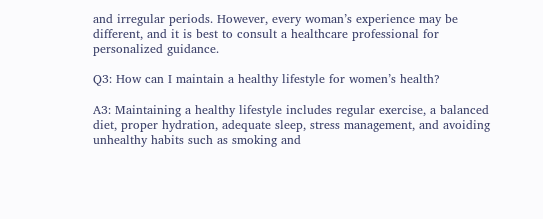and irregular periods. However, every woman’s experience may be different, and it is best to consult a healthcare professional for personalized guidance.

Q3: How can I maintain a healthy lifestyle for women’s health?

A3: Maintaining a healthy lifestyle includes regular exercise, a balanced diet, proper hydration, adequate sleep, stress management, and avoiding unhealthy habits such as smoking and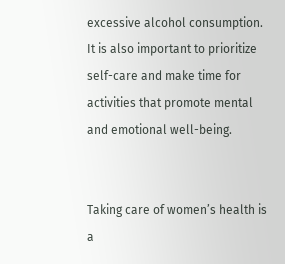excessive alcohol consumption. It is also important to prioritize self-care and make time for activities that promote mental and emotional well-being.


Taking care of women’s health is a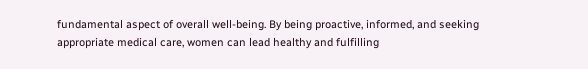fundamental aspect of overall well-being. By being proactive, informed, and seeking appropriate medical care, women can lead healthy and fulfilling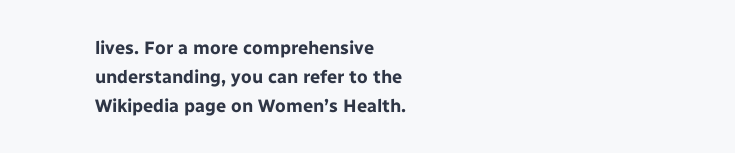lives. For a more comprehensive understanding, you can refer to the Wikipedia page on Women’s Health.